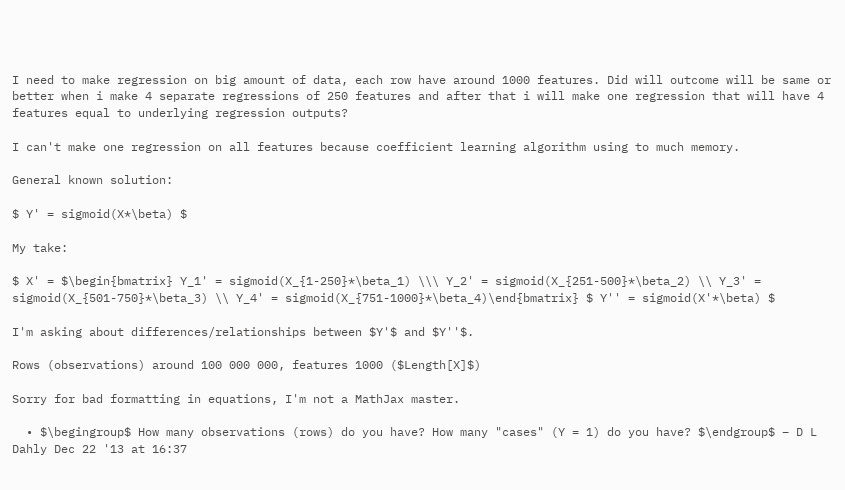I need to make regression on big amount of data, each row have around 1000 features. Did will outcome will be same or better when i make 4 separate regressions of 250 features and after that i will make one regression that will have 4 features equal to underlying regression outputs?

I can't make one regression on all features because coefficient learning algorithm using to much memory.

General known solution:

$ Y' = sigmoid(X*\beta) $

My take:

$ X' = $\begin{bmatrix} Y_1' = sigmoid(X_{1-250}*\beta_1) \\\ Y_2' = sigmoid(X_{251-500}*\beta_2) \\ Y_3' = sigmoid(X_{501-750}*\beta_3) \\ Y_4' = sigmoid(X_{751-1000}*\beta_4)\end{bmatrix} $ Y'' = sigmoid(X'*\beta) $

I'm asking about differences/relationships between $Y'$ and $Y''$.

Rows (observations) around 100 000 000, features 1000 ($Length[X]$)

Sorry for bad formatting in equations, I'm not a MathJax master.

  • $\begingroup$ How many observations (rows) do you have? How many "cases" (Y = 1) do you have? $\endgroup$ – D L Dahly Dec 22 '13 at 16:37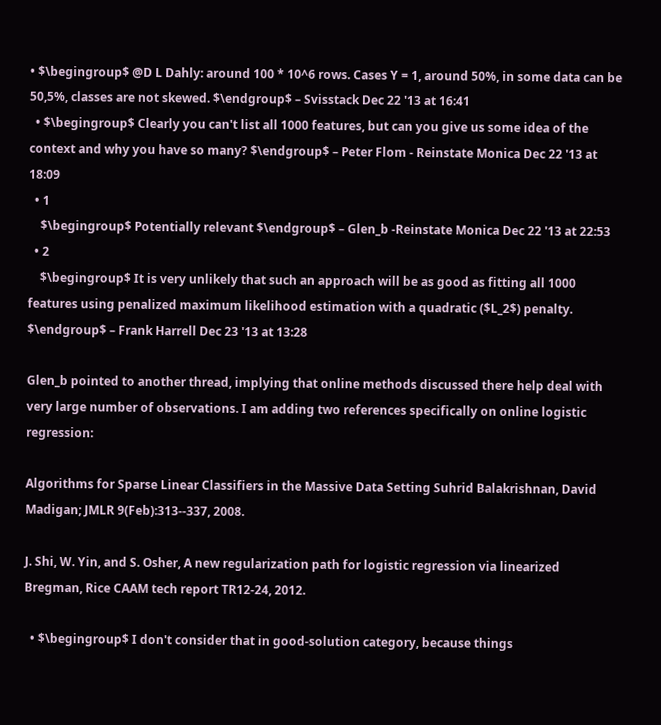• $\begingroup$ @D L Dahly: around 100 * 10^6 rows. Cases Y = 1, around 50%, in some data can be 50,5%, classes are not skewed. $\endgroup$ – Svisstack Dec 22 '13 at 16:41
  • $\begingroup$ Clearly you can't list all 1000 features, but can you give us some idea of the context and why you have so many? $\endgroup$ – Peter Flom - Reinstate Monica Dec 22 '13 at 18:09
  • 1
    $\begingroup$ Potentially relevant $\endgroup$ – Glen_b -Reinstate Monica Dec 22 '13 at 22:53
  • 2
    $\begingroup$ It is very unlikely that such an approach will be as good as fitting all 1000 features using penalized maximum likelihood estimation with a quadratic ($L_2$) penalty. $\endgroup$ – Frank Harrell Dec 23 '13 at 13:28

Glen_b pointed to another thread, implying that online methods discussed there help deal with very large number of observations. I am adding two references specifically on online logistic regression:

Algorithms for Sparse Linear Classifiers in the Massive Data Setting Suhrid Balakrishnan, David Madigan; JMLR 9(Feb):313--337, 2008.

J. Shi, W. Yin, and S. Osher, A new regularization path for logistic regression via linearized Bregman, Rice CAAM tech report TR12-24, 2012.

  • $\begingroup$ I don't consider that in good-solution category, because things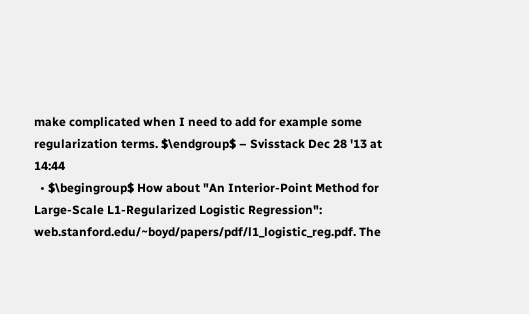make complicated when I need to add for example some regularization terms. $\endgroup$ – Svisstack Dec 28 '13 at 14:44
  • $\begingroup$ How about "An Interior-Point Method for Large-Scale L1-Regularized Logistic Regression": web.stanford.edu/~boyd/papers/pdf/l1_logistic_reg.pdf. The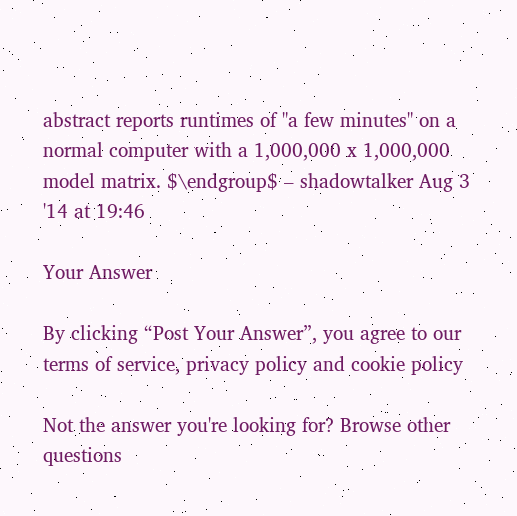abstract reports runtimes of "a few minutes" on a normal computer with a 1,000,000 x 1,000,000 model matrix. $\endgroup$ – shadowtalker Aug 3 '14 at 19:46

Your Answer

By clicking “Post Your Answer”, you agree to our terms of service, privacy policy and cookie policy

Not the answer you're looking for? Browse other questions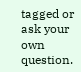tagged or ask your own question.